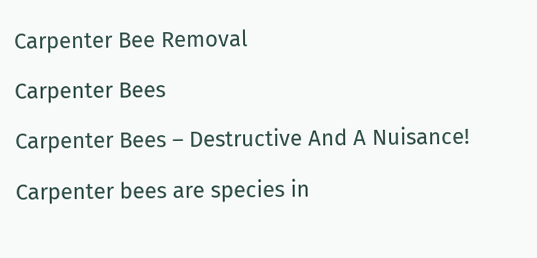Carpenter Bee Removal

Carpenter Bees

Carpenter Bees – Destructive And A Nuisance!

Carpenter bees are species in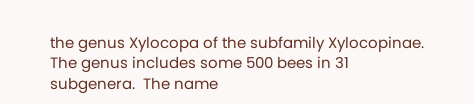the genus Xylocopa of the subfamily Xylocopinae. The genus includes some 500 bees in 31 subgenera.  The name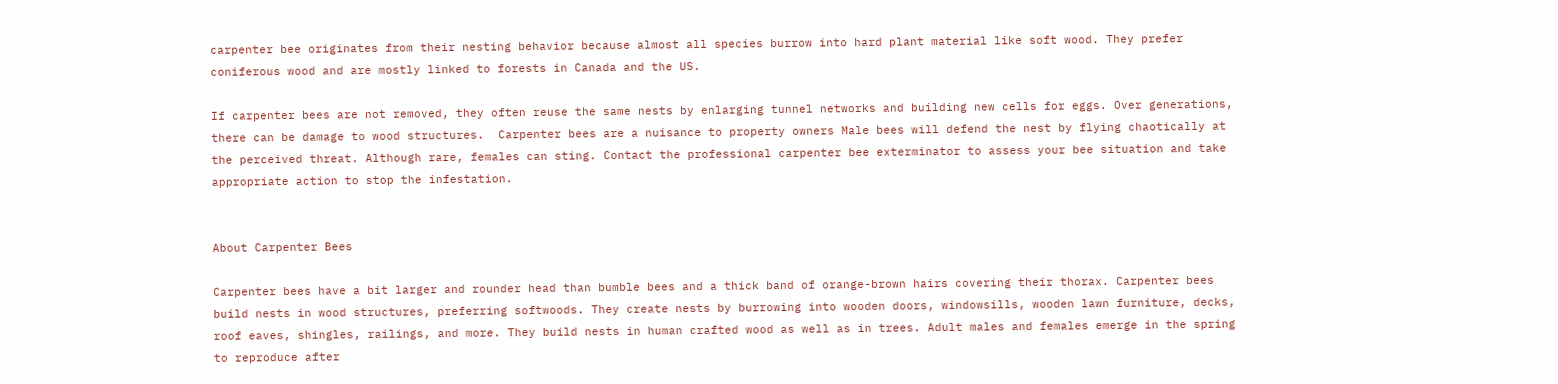carpenter bee originates from their nesting behavior because almost all species burrow into hard plant material like soft wood. They prefer coniferous wood and are mostly linked to forests in Canada and the US.

If carpenter bees are not removed, they often reuse the same nests by enlarging tunnel networks and building new cells for eggs. Over generations, there can be damage to wood structures.  Carpenter bees are a nuisance to property owners Male bees will defend the nest by flying chaotically at the perceived threat. Although rare, females can sting. Contact the professional carpenter bee exterminator to assess your bee situation and take appropriate action to stop the infestation.


About Carpenter Bees

Carpenter bees have a bit larger and rounder head than bumble bees and a thick band of orange-brown hairs covering their thorax. Carpenter bees build nests in wood structures, preferring softwoods. They create nests by burrowing into wooden doors, windowsills, wooden lawn furniture, decks, roof eaves, shingles, railings, and more. They build nests in human crafted wood as well as in trees. Adult males and females emerge in the spring to reproduce after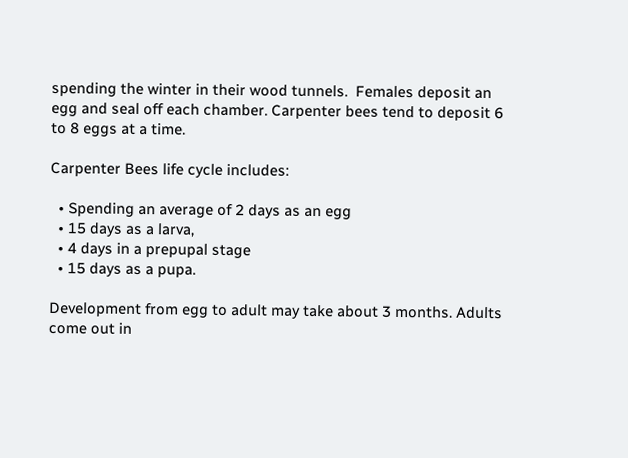spending the winter in their wood tunnels.  Females deposit an egg and seal off each chamber. Carpenter bees tend to deposit 6 to 8 eggs at a time.

Carpenter Bees life cycle includes:

  • Spending an average of 2 days as an egg
  • 15 days as a larva,
  • 4 days in a prepupal stage
  • 15 days as a pupa.

Development from egg to adult may take about 3 months. Adults come out in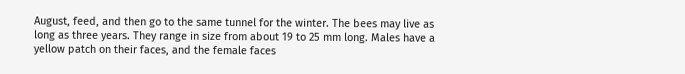August, feed, and then go to the same tunnel for the winter. The bees may live as long as three years. They range in size from about 19 to 25 mm long. Males have a yellow patch on their faces, and the female faces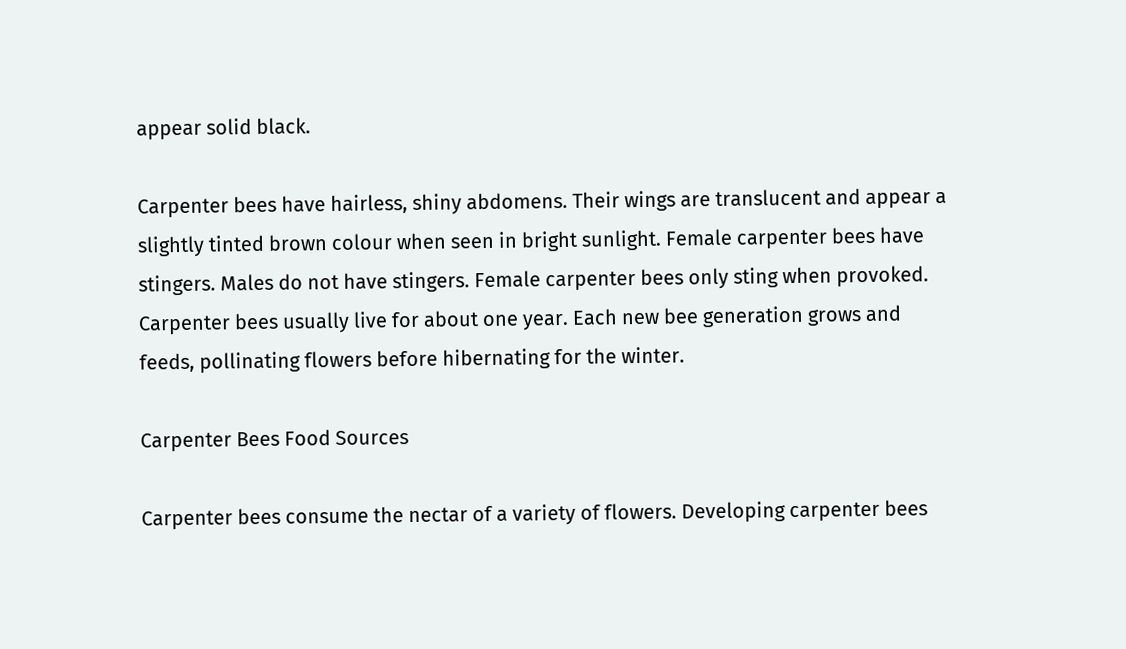appear solid black.

Carpenter bees have hairless, shiny abdomens. Their wings are translucent and appear a slightly tinted brown colour when seen in bright sunlight. Female carpenter bees have stingers. Males do not have stingers. Female carpenter bees only sting when provoked. Carpenter bees usually live for about one year. Each new bee generation grows and feeds, pollinating flowers before hibernating for the winter.

Carpenter Bees Food Sources

Carpenter bees consume the nectar of a variety of flowers. Developing carpenter bees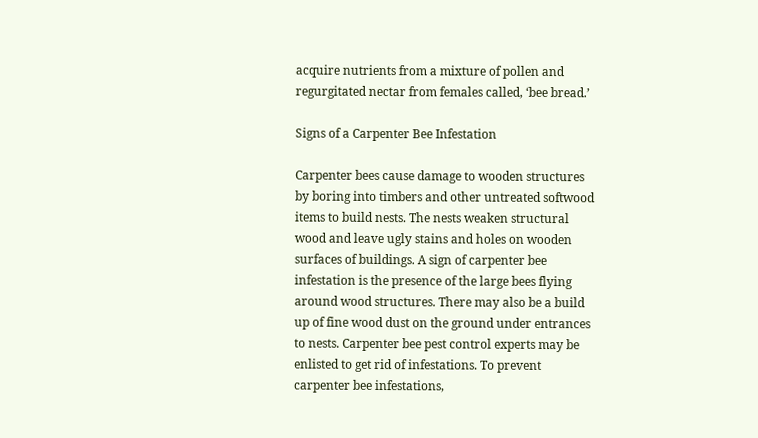acquire nutrients from a mixture of pollen and regurgitated nectar from females called, ‘bee bread.’

Signs of a Carpenter Bee Infestation

Carpenter bees cause damage to wooden structures by boring into timbers and other untreated softwood items to build nests. The nests weaken structural wood and leave ugly stains and holes on wooden surfaces of buildings. A sign of carpenter bee infestation is the presence of the large bees flying around wood structures. There may also be a build up of fine wood dust on the ground under entrances to nests. Carpenter bee pest control experts may be enlisted to get rid of infestations. To prevent carpenter bee infestations,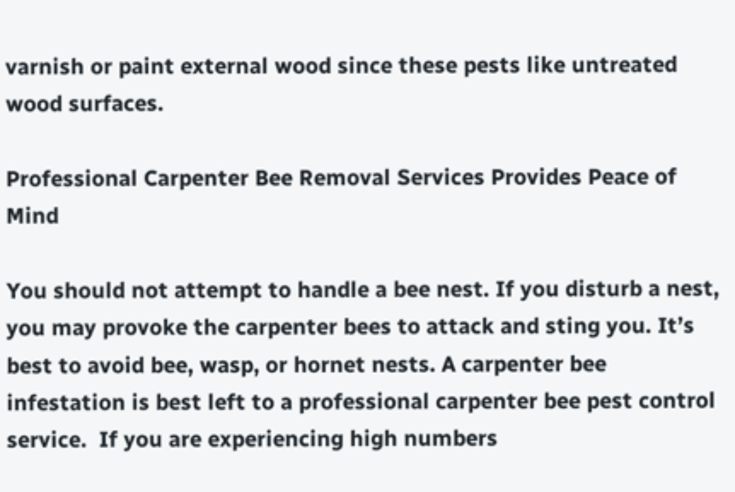varnish or paint external wood since these pests like untreated wood surfaces.

Professional Carpenter Bee Removal Services Provides Peace of Mind

You should not attempt to handle a bee nest. If you disturb a nest, you may provoke the carpenter bees to attack and sting you. It’s best to avoid bee, wasp, or hornet nests. A carpenter bee infestation is best left to a professional carpenter bee pest control service.  If you are experiencing high numbers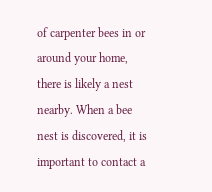of carpenter bees in or around your home, there is likely a nest nearby. When a bee nest is discovered, it is important to contact a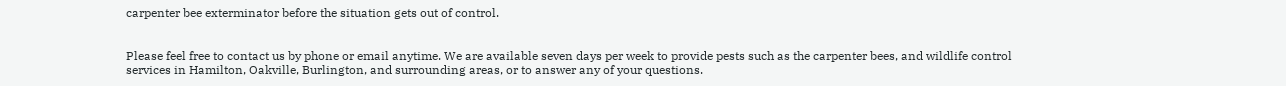carpenter bee exterminator before the situation gets out of control.


Please feel free to contact us by phone or email anytime. We are available seven days per week to provide pests such as the carpenter bees, and wildlife control services in Hamilton, Oakville, Burlington, and surrounding areas, or to answer any of your questions.